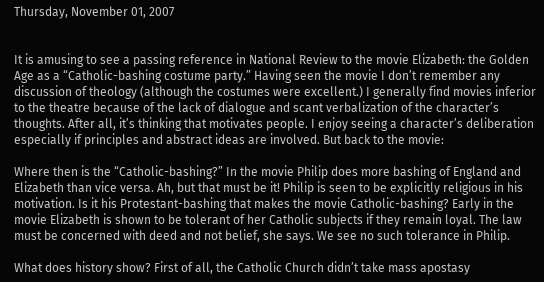Thursday, November 01, 2007


It is amusing to see a passing reference in National Review to the movie Elizabeth: the Golden Age as a “Catholic-bashing costume party.” Having seen the movie I don’t remember any discussion of theology (although the costumes were excellent.) I generally find movies inferior to the theatre because of the lack of dialogue and scant verbalization of the character’s thoughts. After all, it’s thinking that motivates people. I enjoy seeing a character’s deliberation especially if principles and abstract ideas are involved. But back to the movie:

Where then is the “Catholic-bashing?” In the movie Philip does more bashing of England and Elizabeth than vice versa. Ah, but that must be it! Philip is seen to be explicitly religious in his motivation. Is it his Protestant-bashing that makes the movie Catholic-bashing? Early in the movie Elizabeth is shown to be tolerant of her Catholic subjects if they remain loyal. The law must be concerned with deed and not belief, she says. We see no such tolerance in Philip.

What does history show? First of all, the Catholic Church didn’t take mass apostasy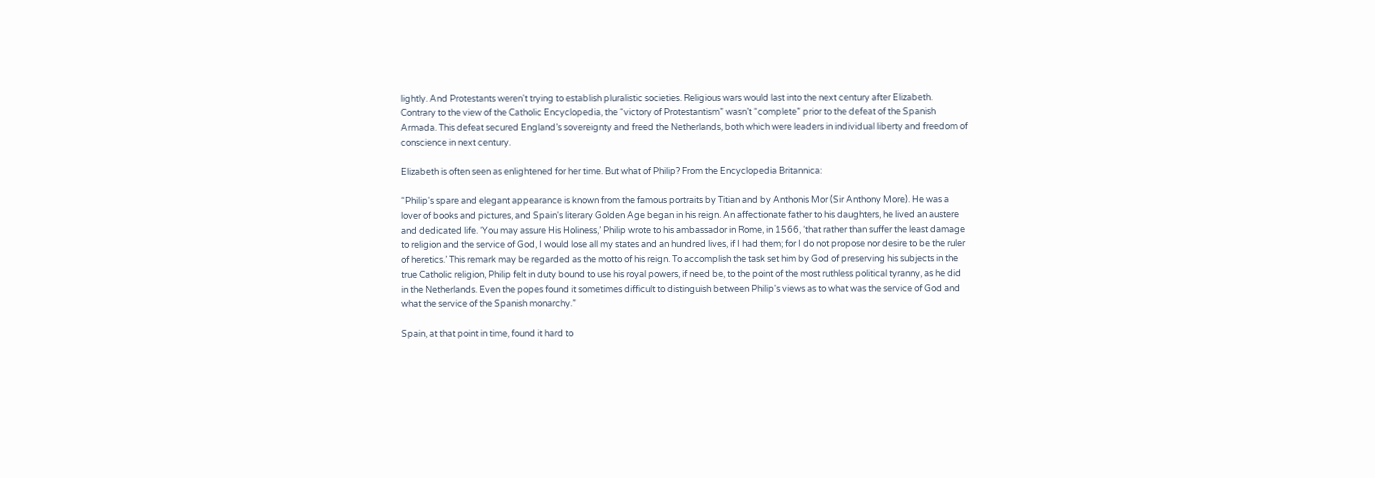lightly. And Protestants weren't trying to establish pluralistic societies. Religious wars would last into the next century after Elizabeth. Contrary to the view of the Catholic Encyclopedia, the “victory of Protestantism” wasn’t “complete” prior to the defeat of the Spanish Armada. This defeat secured England’s sovereignty and freed the Netherlands, both which were leaders in individual liberty and freedom of conscience in next century.

Elizabeth is often seen as enlightened for her time. But what of Philip? From the Encyclopedia Britannica:

“Philip's spare and elegant appearance is known from the famous portraits by Titian and by Anthonis Mor (Sir Anthony More). He was a lover of books and pictures, and Spain's literary Golden Age began in his reign. An affectionate father to his daughters, he lived an austere and dedicated life. ‘You may assure His Holiness,’ Philip wrote to his ambassador in Rome, in 1566, ‘that rather than suffer the least damage to religion and the service of God, I would lose all my states and an hundred lives, if I had them; for I do not propose nor desire to be the ruler of heretics.’ This remark may be regarded as the motto of his reign. To accomplish the task set him by God of preserving his subjects in the true Catholic religion, Philip felt in duty bound to use his royal powers, if need be, to the point of the most ruthless political tyranny, as he did in the Netherlands. Even the popes found it sometimes difficult to distinguish between Philip's views as to what was the service of God and what the service of the Spanish monarchy.”

Spain, at that point in time, found it hard to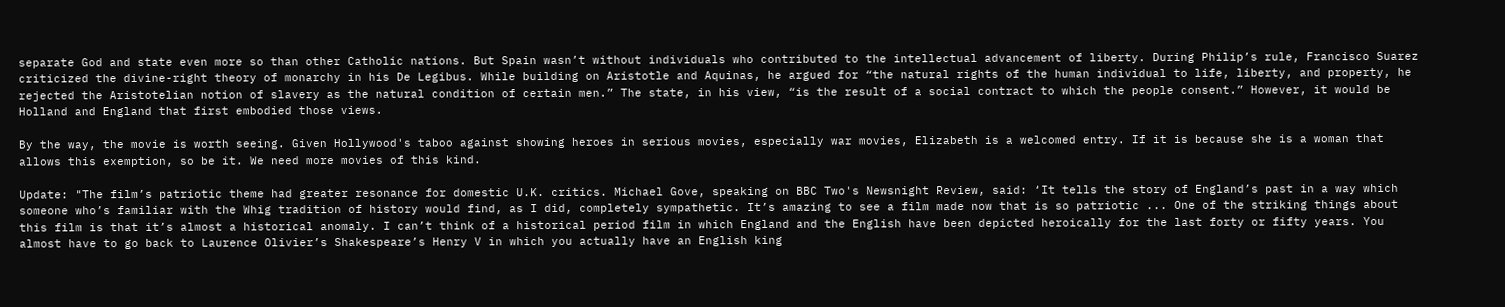separate God and state even more so than other Catholic nations. But Spain wasn’t without individuals who contributed to the intellectual advancement of liberty. During Philip’s rule, Francisco Suarez criticized the divine-right theory of monarchy in his De Legibus. While building on Aristotle and Aquinas, he argued for “the natural rights of the human individual to life, liberty, and property, he rejected the Aristotelian notion of slavery as the natural condition of certain men.” The state, in his view, “is the result of a social contract to which the people consent.” However, it would be Holland and England that first embodied those views.

By the way, the movie is worth seeing. Given Hollywood's taboo against showing heroes in serious movies, especially war movies, Elizabeth is a welcomed entry. If it is because she is a woman that allows this exemption, so be it. We need more movies of this kind.

Update: "The film’s patriotic theme had greater resonance for domestic U.K. critics. Michael Gove, speaking on BBC Two's Newsnight Review, said: ‘It tells the story of England’s past in a way which someone who’s familiar with the Whig tradition of history would find, as I did, completely sympathetic. It’s amazing to see a film made now that is so patriotic ... One of the striking things about this film is that it’s almost a historical anomaly. I can’t think of a historical period film in which England and the English have been depicted heroically for the last forty or fifty years. You almost have to go back to Laurence Olivier’s Shakespeare’s Henry V in which you actually have an English king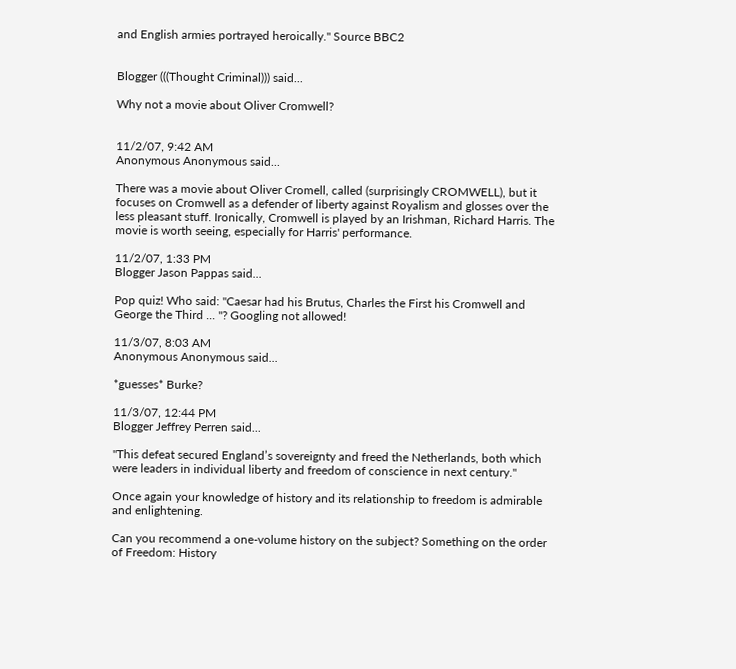and English armies portrayed heroically." Source BBC2


Blogger (((Thought Criminal))) said...

Why not a movie about Oliver Cromwell?


11/2/07, 9:42 AM
Anonymous Anonymous said...

There was a movie about Oliver Cromell, called (surprisingly CROMWELL), but it focuses on Cromwell as a defender of liberty against Royalism and glosses over the less pleasant stuff. Ironically, Cromwell is played by an Irishman, Richard Harris. The movie is worth seeing, especially for Harris' performance.

11/2/07, 1:33 PM
Blogger Jason Pappas said...

Pop quiz! Who said: "Caesar had his Brutus, Charles the First his Cromwell and George the Third ... "? Googling not allowed!

11/3/07, 8:03 AM
Anonymous Anonymous said...

*guesses* Burke?

11/3/07, 12:44 PM
Blogger Jeffrey Perren said...

"This defeat secured England’s sovereignty and freed the Netherlands, both which were leaders in individual liberty and freedom of conscience in next century."

Once again your knowledge of history and its relationship to freedom is admirable and enlightening.

Can you recommend a one-volume history on the subject? Something on the order of Freedom: History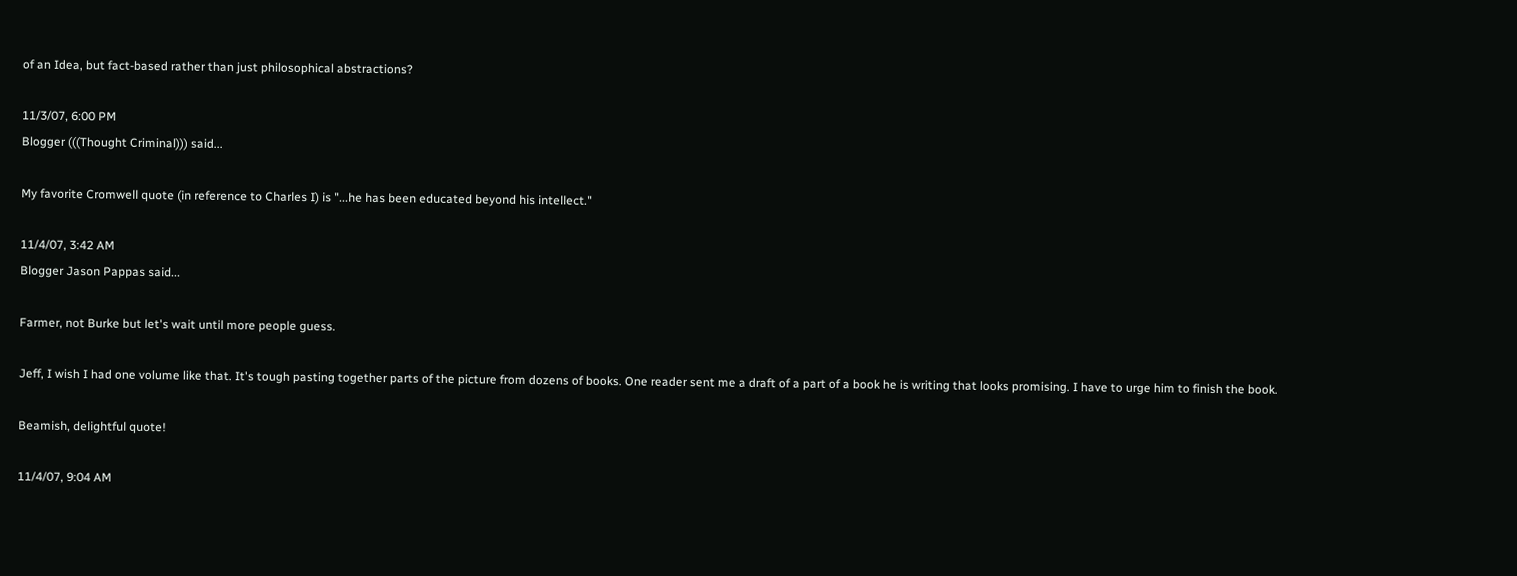of an Idea, but fact-based rather than just philosophical abstractions?

11/3/07, 6:00 PM
Blogger (((Thought Criminal))) said...

My favorite Cromwell quote (in reference to Charles I) is "...he has been educated beyond his intellect."

11/4/07, 3:42 AM
Blogger Jason Pappas said...

Farmer, not Burke but let's wait until more people guess.

Jeff, I wish I had one volume like that. It's tough pasting together parts of the picture from dozens of books. One reader sent me a draft of a part of a book he is writing that looks promising. I have to urge him to finish the book.

Beamish, delightful quote!

11/4/07, 9:04 AM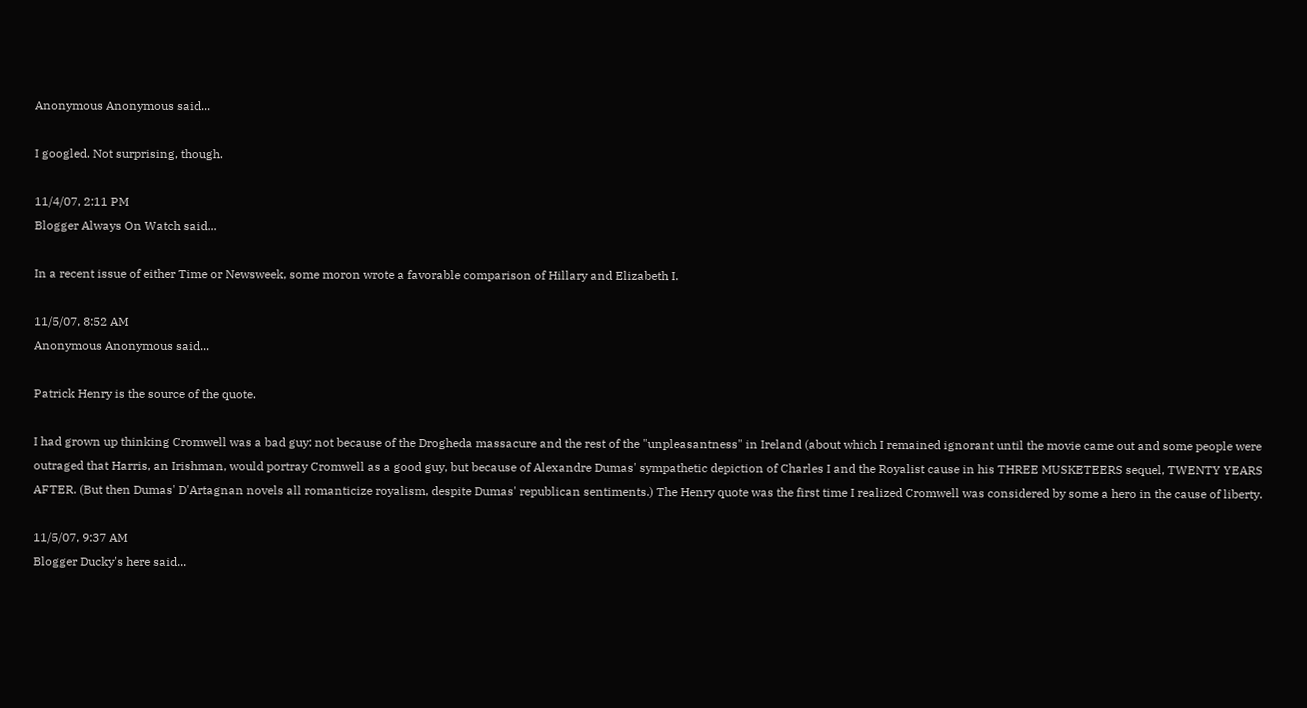Anonymous Anonymous said...

I googled. Not surprising, though.

11/4/07, 2:11 PM
Blogger Always On Watch said...

In a recent issue of either Time or Newsweek, some moron wrote a favorable comparison of Hillary and Elizabeth I.

11/5/07, 8:52 AM
Anonymous Anonymous said...

Patrick Henry is the source of the quote.

I had grown up thinking Cromwell was a bad guy: not because of the Drogheda massacure and the rest of the "unpleasantness" in Ireland (about which I remained ignorant until the movie came out and some people were outraged that Harris, an Irishman, would portray Cromwell as a good guy, but because of Alexandre Dumas' sympathetic depiction of Charles I and the Royalist cause in his THREE MUSKETEERS sequel, TWENTY YEARS AFTER. (But then Dumas' D'Artagnan novels all romanticize royalism, despite Dumas' republican sentiments.) The Henry quote was the first time I realized Cromwell was considered by some a hero in the cause of liberty.

11/5/07, 9:37 AM
Blogger Ducky's here said...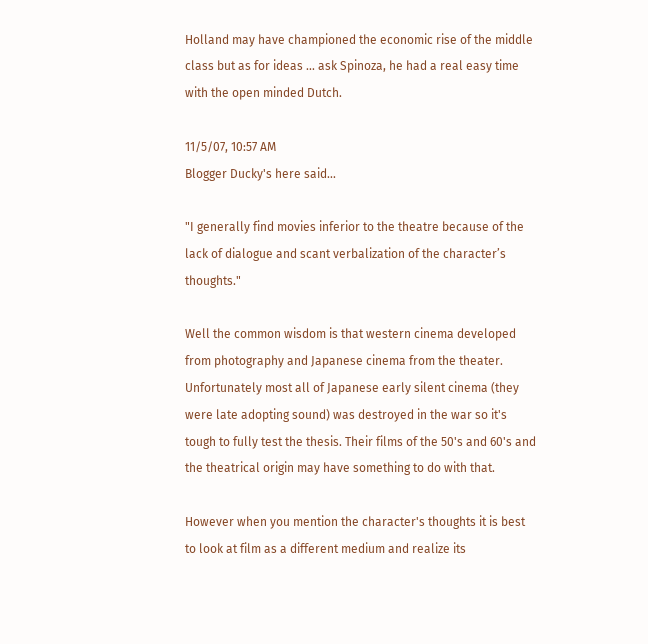Holland may have championed the economic rise of the middle class but as for ideas ... ask Spinoza, he had a real easy time with the open minded Dutch.

11/5/07, 10:57 AM
Blogger Ducky's here said...

"I generally find movies inferior to the theatre because of the lack of dialogue and scant verbalization of the character’s thoughts."

Well the common wisdom is that western cinema developed from photography and Japanese cinema from the theater. Unfortunately most all of Japanese early silent cinema (they were late adopting sound) was destroyed in the war so it's tough to fully test the thesis. Their films of the 50's and 60's and the theatrical origin may have something to do with that.

However when you mention the character's thoughts it is best to look at film as a different medium and realize its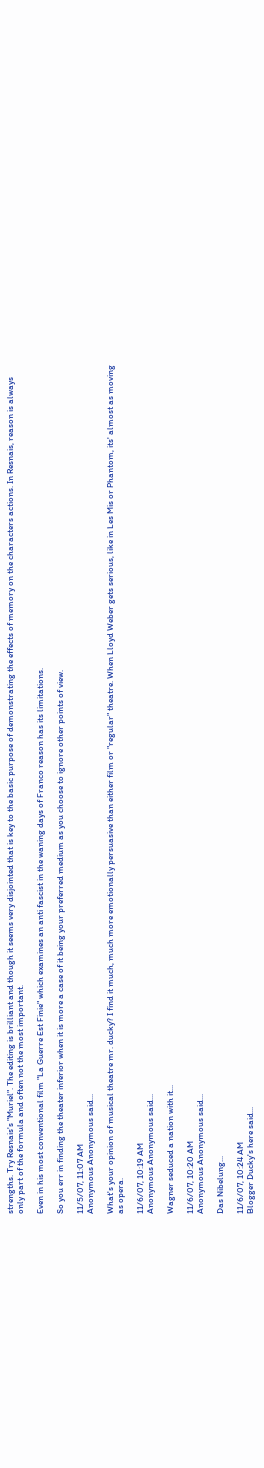strengths. Try Resnais's "Muriel". The editing is brilliant and though it seems very disjointed that is key to the basic purpose of demonstrating the effects of memory on the characters actions. In Resnais, reason is always only part of the formula and often not the most important.

Even in his most conventional film "La Guerre Est Finie" which examines an anti fascist in the waning days of Franco reason has its limitations.

So you err in finding the theater inferior when it is more a case of it being your preferred medium as you choose to ignore other points of view.

11/5/07, 11:07 AM
Anonymous Anonymous said...

What's your opinion of musical theatre mr. ducky? I find it much, much more emotionally persuasive than either film or "regular" theatre. When Lloyd Weber gets serious, like in Les Mis or Phantom, its' almost as moving as opera.

11/6/07, 10:19 AM
Anonymous Anonymous said...

Wagner seduced a nation with it...

11/6/07, 10:20 AM
Anonymous Anonymous said...

Das Nibelung...

11/6/07, 10:24 AM
Blogger Ducky's here said...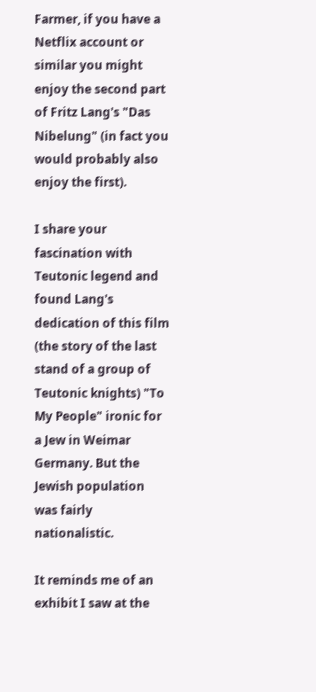Farmer, if you have a Netflix account or similar you might enjoy the second part of Fritz Lang's "Das Nibelung" (in fact you would probably also enjoy the first).

I share your fascination with Teutonic legend and found Lang's dedication of this film (the story of the last stand of a group of Teutonic knights) "To My People" ironic for a Jew in Weimar Germany. But the Jewish population was fairly nationalistic.

It reminds me of an exhibit I saw at the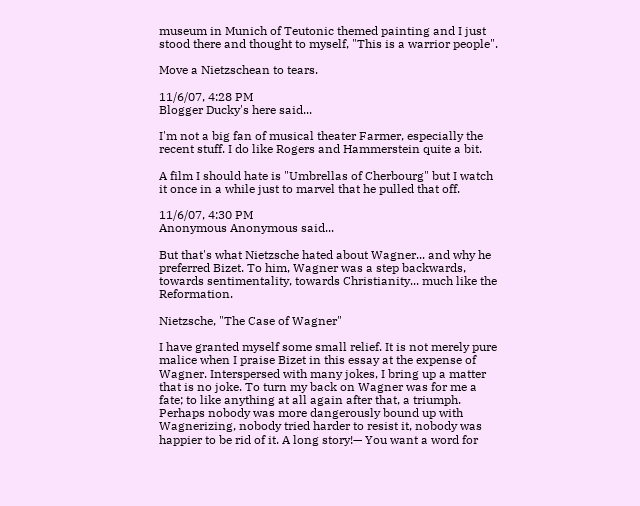museum in Munich of Teutonic themed painting and I just stood there and thought to myself, "This is a warrior people".

Move a Nietzschean to tears.

11/6/07, 4:28 PM
Blogger Ducky's here said...

I'm not a big fan of musical theater Farmer, especially the recent stuff. I do like Rogers and Hammerstein quite a bit.

A film I should hate is "Umbrellas of Cherbourg" but I watch it once in a while just to marvel that he pulled that off.

11/6/07, 4:30 PM
Anonymous Anonymous said...

But that's what Nietzsche hated about Wagner... and why he preferred Bizet. To him, Wagner was a step backwards, towards sentimentality, towards Christianity... much like the Reformation.

Nietzsche, "The Case of Wagner"

I have granted myself some small relief. It is not merely pure malice when I praise Bizet in this essay at the expense of Wagner. Interspersed with many jokes, I bring up a matter that is no joke. To turn my back on Wagner was for me a fate; to like anything at all again after that, a triumph. Perhaps nobody was more dangerously bound up with Wagnerizing, nobody tried harder to resist it, nobody was happier to be rid of it. A long story!— You want a word for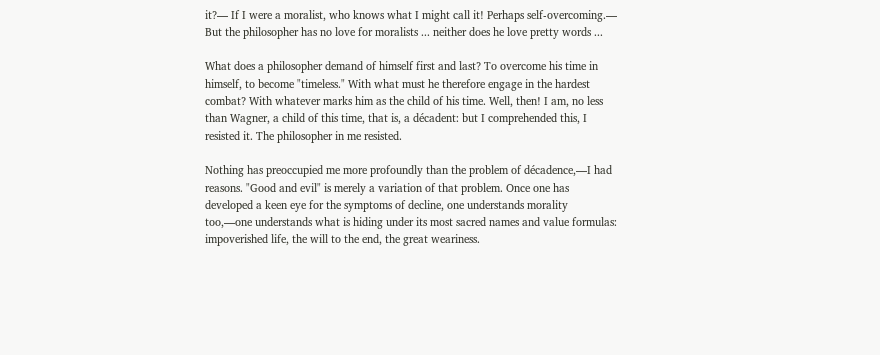it?— If I were a moralist, who knows what I might call it! Perhaps self-overcoming.— But the philosopher has no love for moralists ... neither does he love pretty words ...

What does a philosopher demand of himself first and last? To overcome his time in himself, to become "timeless." With what must he therefore engage in the hardest combat? With whatever marks him as the child of his time. Well, then! I am, no less than Wagner, a child of this time, that is, a décadent: but I comprehended this, I resisted it. The philosopher in me resisted.

Nothing has preoccupied me more profoundly than the problem of décadence,—I had reasons. "Good and evil" is merely a variation of that problem. Once one has developed a keen eye for the symptoms of decline, one understands morality too,—one understands what is hiding under its most sacred names and value formulas: impoverished life, the will to the end, the great weariness.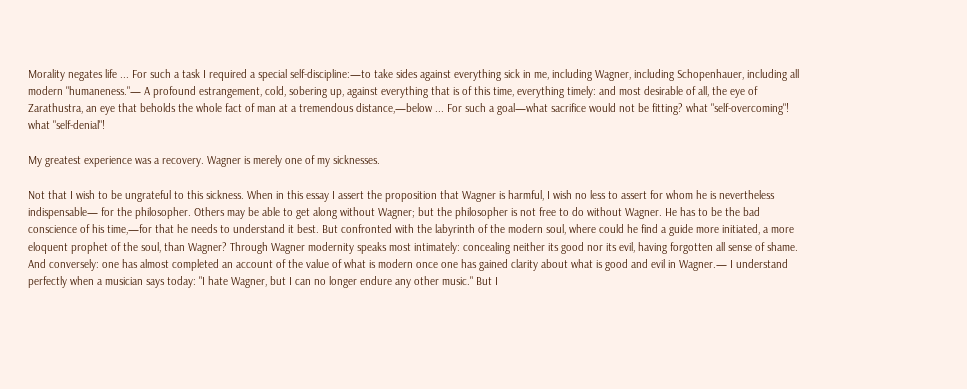Morality negates life ... For such a task I required a special self-discipline:—to take sides against everything sick in me, including Wagner, including Schopenhauer, including all modern "humaneness."— A profound estrangement, cold, sobering up, against everything that is of this time, everything timely: and most desirable of all, the eye of Zarathustra, an eye that beholds the whole fact of man at a tremendous distance,—below ... For such a goal—what sacrifice would not be fitting? what "self-overcoming"! what "self-denial"!

My greatest experience was a recovery. Wagner is merely one of my sicknesses.

Not that I wish to be ungrateful to this sickness. When in this essay I assert the proposition that Wagner is harmful, I wish no less to assert for whom he is nevertheless indispensable— for the philosopher. Others may be able to get along without Wagner; but the philosopher is not free to do without Wagner. He has to be the bad conscience of his time,—for that he needs to understand it best. But confronted with the labyrinth of the modern soul, where could he find a guide more initiated, a more eloquent prophet of the soul, than Wagner? Through Wagner modernity speaks most intimately: concealing neither its good nor its evil, having forgotten all sense of shame. And conversely: one has almost completed an account of the value of what is modern once one has gained clarity about what is good and evil in Wagner.— I understand perfectly when a musician says today: "I hate Wagner, but I can no longer endure any other music." But I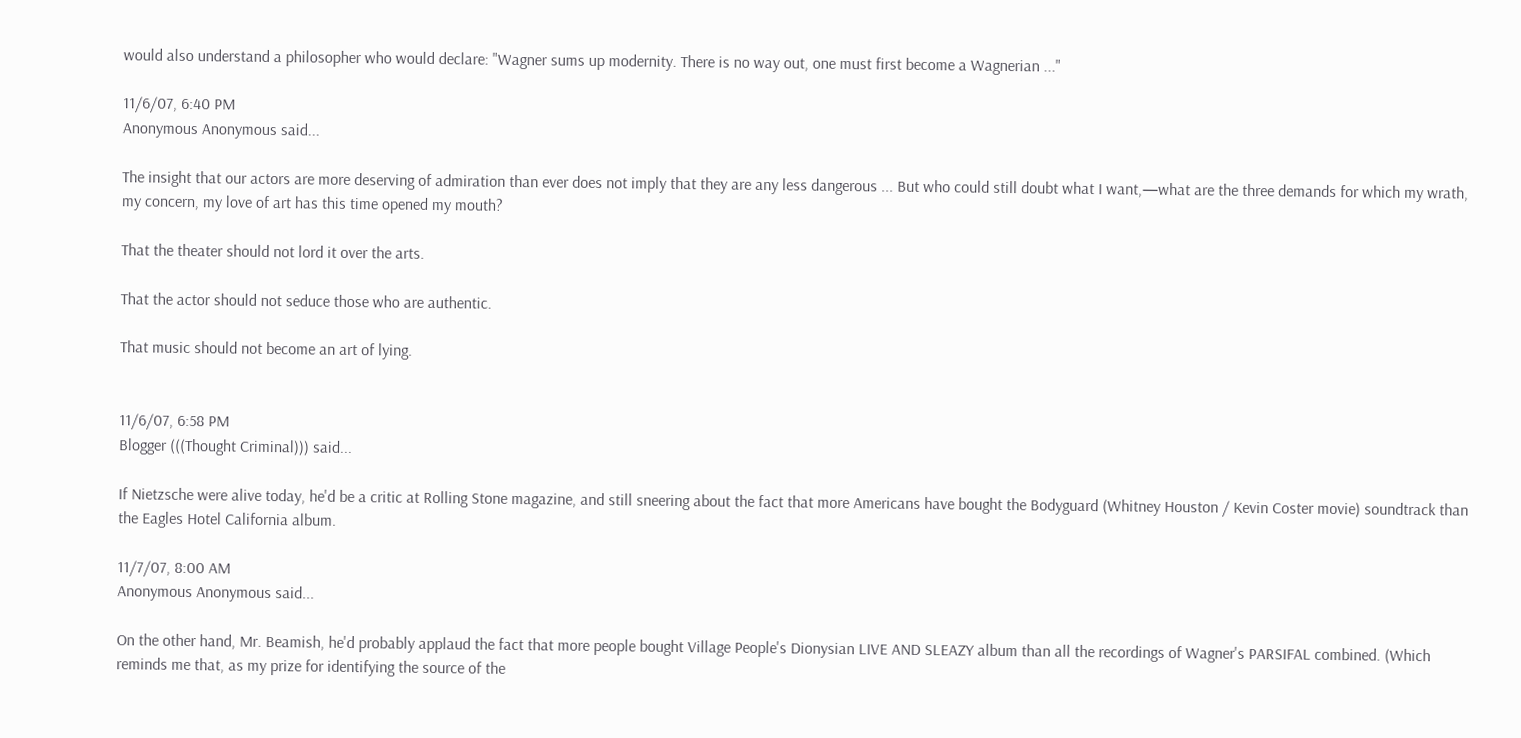would also understand a philosopher who would declare: "Wagner sums up modernity. There is no way out, one must first become a Wagnerian ..."

11/6/07, 6:40 PM
Anonymous Anonymous said...

The insight that our actors are more deserving of admiration than ever does not imply that they are any less dangerous ... But who could still doubt what I want,—what are the three demands for which my wrath, my concern, my love of art has this time opened my mouth?

That the theater should not lord it over the arts.

That the actor should not seduce those who are authentic.

That music should not become an art of lying.


11/6/07, 6:58 PM
Blogger (((Thought Criminal))) said...

If Nietzsche were alive today, he'd be a critic at Rolling Stone magazine, and still sneering about the fact that more Americans have bought the Bodyguard (Whitney Houston / Kevin Coster movie) soundtrack than the Eagles Hotel California album.

11/7/07, 8:00 AM
Anonymous Anonymous said...

On the other hand, Mr. Beamish, he'd probably applaud the fact that more people bought Village People's Dionysian LIVE AND SLEAZY album than all the recordings of Wagner's PARSIFAL combined. (Which reminds me that, as my prize for identifying the source of the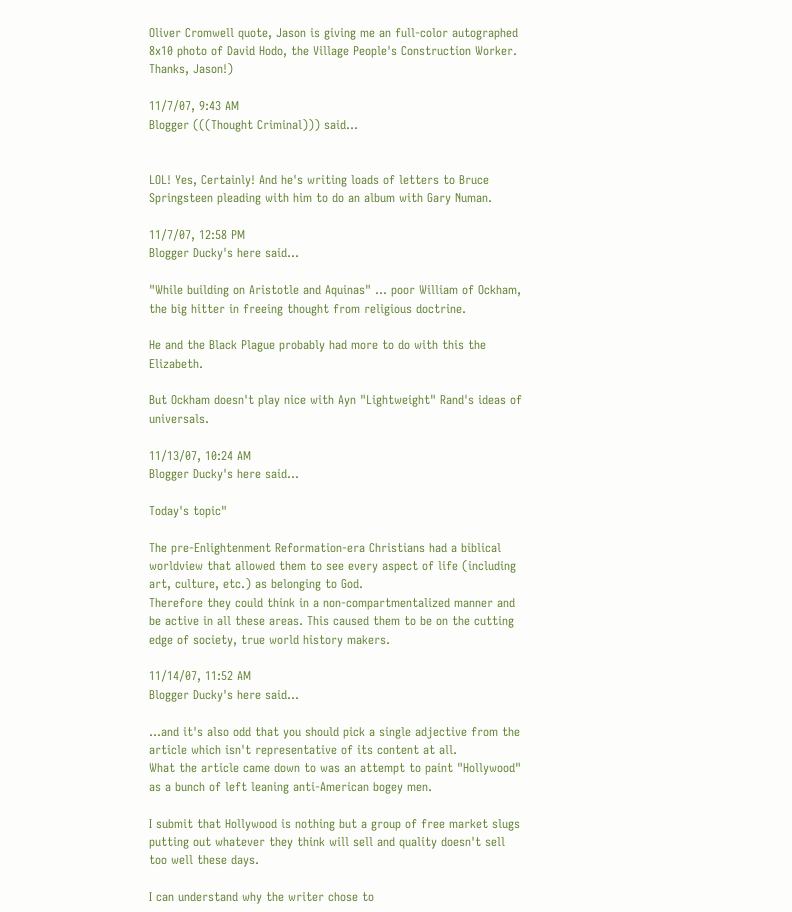Oliver Cromwell quote, Jason is giving me an full-color autographed 8x10 photo of David Hodo, the Village People's Construction Worker. Thanks, Jason!)

11/7/07, 9:43 AM
Blogger (((Thought Criminal))) said...


LOL! Yes, Certainly! And he's writing loads of letters to Bruce Springsteen pleading with him to do an album with Gary Numan.

11/7/07, 12:58 PM
Blogger Ducky's here said...

"While building on Aristotle and Aquinas" ... poor William of Ockham, the big hitter in freeing thought from religious doctrine.

He and the Black Plague probably had more to do with this the Elizabeth.

But Ockham doesn't play nice with Ayn "Lightweight" Rand's ideas of universals.

11/13/07, 10:24 AM
Blogger Ducky's here said...

Today's topic"

The pre-Enlightenment Reformation-era Christians had a biblical worldview that allowed them to see every aspect of life (including art, culture, etc.) as belonging to God.
Therefore they could think in a non-compartmentalized manner and be active in all these areas. This caused them to be on the cutting edge of society, true world history makers.

11/14/07, 11:52 AM
Blogger Ducky's here said...

...and it's also odd that you should pick a single adjective from the article which isn't representative of its content at all.
What the article came down to was an attempt to paint "Hollywood" as a bunch of left leaning anti-American bogey men.

I submit that Hollywood is nothing but a group of free market slugs putting out whatever they think will sell and quality doesn't sell too well these days.

I can understand why the writer chose to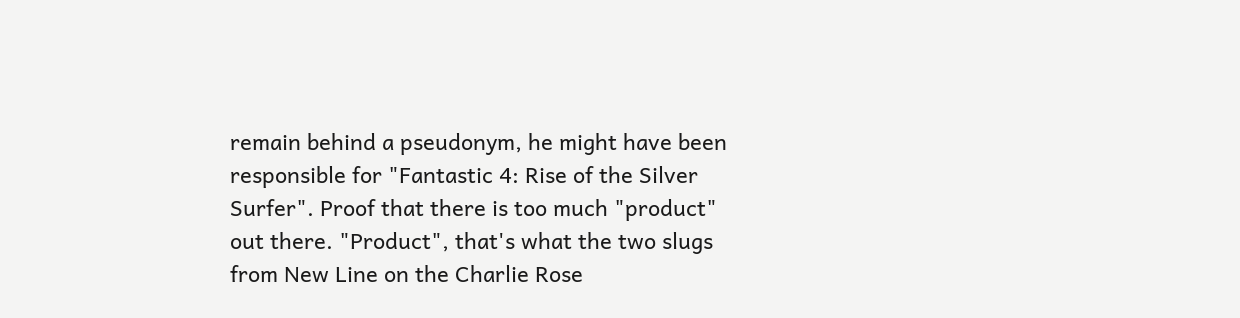remain behind a pseudonym, he might have been responsible for "Fantastic 4: Rise of the Silver Surfer". Proof that there is too much "product" out there. "Product", that's what the two slugs from New Line on the Charlie Rose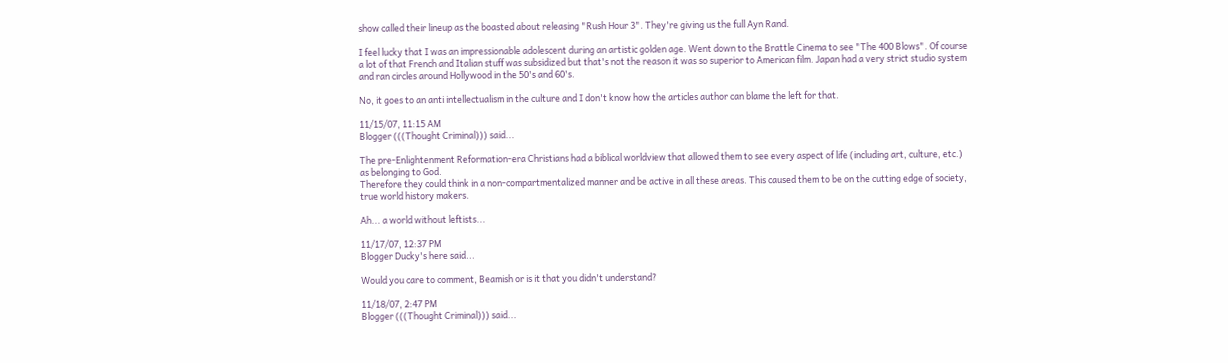show called their lineup as the boasted about releasing "Rush Hour 3". They're giving us the full Ayn Rand.

I feel lucky that I was an impressionable adolescent during an artistic golden age. Went down to the Brattle Cinema to see "The 400 Blows". Of course a lot of that French and Italian stuff was subsidized but that's not the reason it was so superior to American film. Japan had a very strict studio system and ran circles around Hollywood in the 50's and 60's.

No, it goes to an anti intellectualism in the culture and I don't know how the articles author can blame the left for that.

11/15/07, 11:15 AM
Blogger (((Thought Criminal))) said...

The pre-Enlightenment Reformation-era Christians had a biblical worldview that allowed them to see every aspect of life (including art, culture, etc.) as belonging to God.
Therefore they could think in a non-compartmentalized manner and be active in all these areas. This caused them to be on the cutting edge of society, true world history makers.

Ah... a world without leftists...

11/17/07, 12:37 PM
Blogger Ducky's here said...

Would you care to comment, Beamish or is it that you didn't understand?

11/18/07, 2:47 PM
Blogger (((Thought Criminal))) said...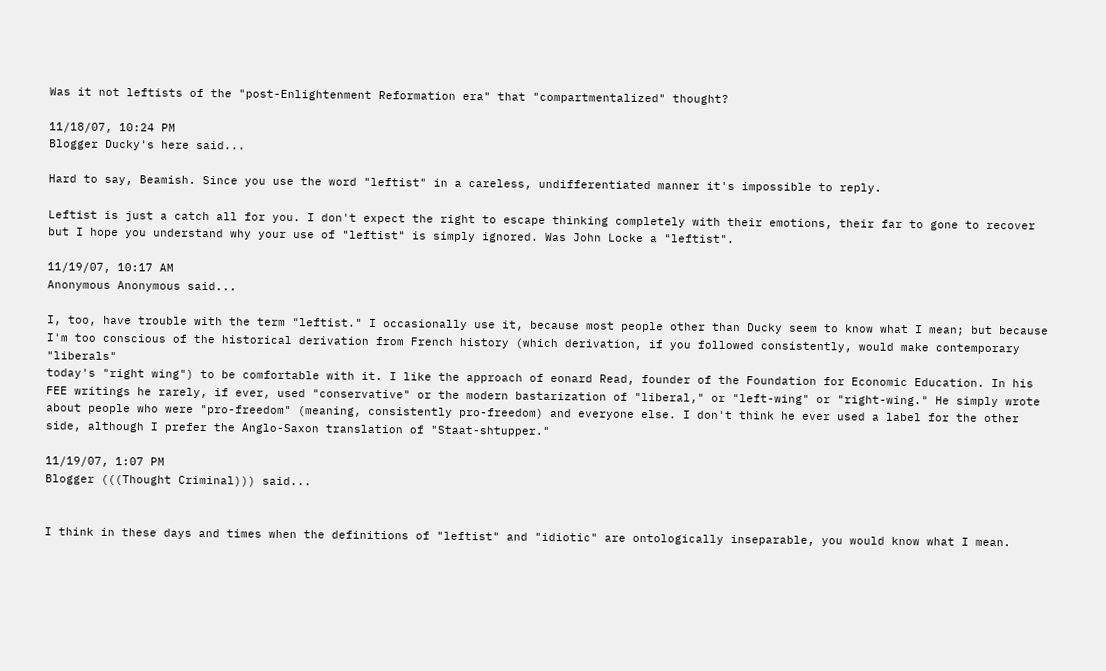Was it not leftists of the "post-Enlightenment Reformation era" that "compartmentalized" thought?

11/18/07, 10:24 PM
Blogger Ducky's here said...

Hard to say, Beamish. Since you use the word "leftist" in a careless, undifferentiated manner it's impossible to reply.

Leftist is just a catch all for you. I don't expect the right to escape thinking completely with their emotions, their far to gone to recover but I hope you understand why your use of "leftist" is simply ignored. Was John Locke a "leftist".

11/19/07, 10:17 AM
Anonymous Anonymous said...

I, too, have trouble with the term "leftist." I occasionally use it, because most people other than Ducky seem to know what I mean; but because I'm too conscious of the historical derivation from French history (which derivation, if you followed consistently, would make contemporary "liberals"
today's "right wing") to be comfortable with it. I like the approach of eonard Read, founder of the Foundation for Economic Education. In his FEE writings he rarely, if ever, used "conservative" or the modern bastarization of "liberal," or "left-wing" or "right-wing." He simply wrote about people who were "pro-freedom" (meaning, consistently pro-freedom) and everyone else. I don't think he ever used a label for the other side, although I prefer the Anglo-Saxon translation of "Staat-shtupper."

11/19/07, 1:07 PM
Blogger (((Thought Criminal))) said...


I think in these days and times when the definitions of "leftist" and "idiotic" are ontologically inseparable, you would know what I mean.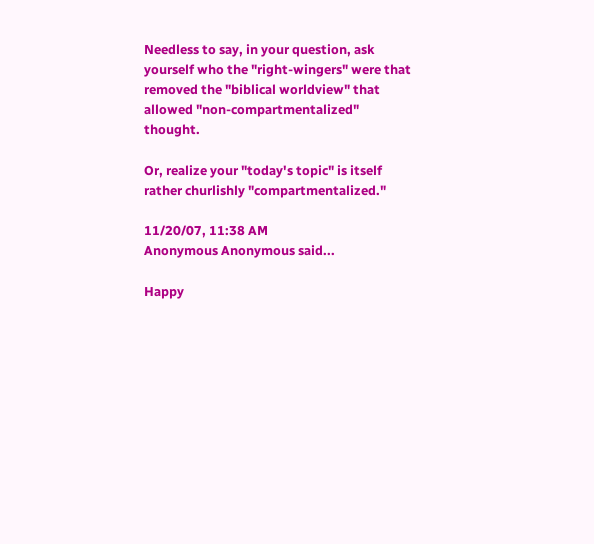Needless to say, in your question, ask yourself who the "right-wingers" were that removed the "biblical worldview" that allowed "non-compartmentalized" thought.

Or, realize your "today's topic" is itself rather churlishly "compartmentalized."

11/20/07, 11:38 AM
Anonymous Anonymous said...

Happy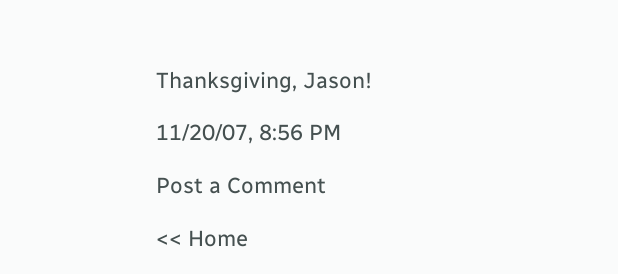Thanksgiving, Jason!

11/20/07, 8:56 PM

Post a Comment

<< Home